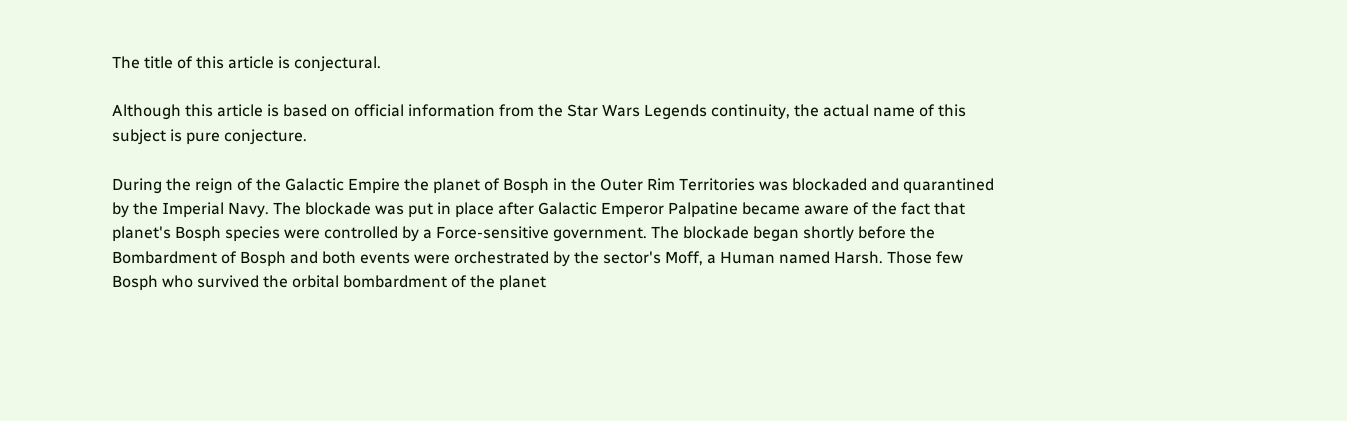The title of this article is conjectural.

Although this article is based on official information from the Star Wars Legends continuity, the actual name of this subject is pure conjecture.

During the reign of the Galactic Empire the planet of Bosph in the Outer Rim Territories was blockaded and quarantined by the Imperial Navy. The blockade was put in place after Galactic Emperor Palpatine became aware of the fact that planet's Bosph species were controlled by a Force-sensitive government. The blockade began shortly before the Bombardment of Bosph and both events were orchestrated by the sector's Moff, a Human named Harsh. Those few Bosph who survived the orbital bombardment of the planet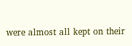were almost all kept on their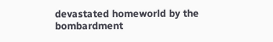devastated homeworld by the bombardment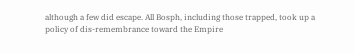although a few did escape. All Bosph, including those trapped, took up a policy of dis-remembrance toward the Empire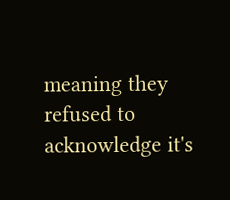meaning they refused to acknowledge it's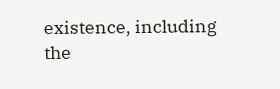existence, including the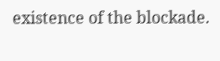existence of the blockade.